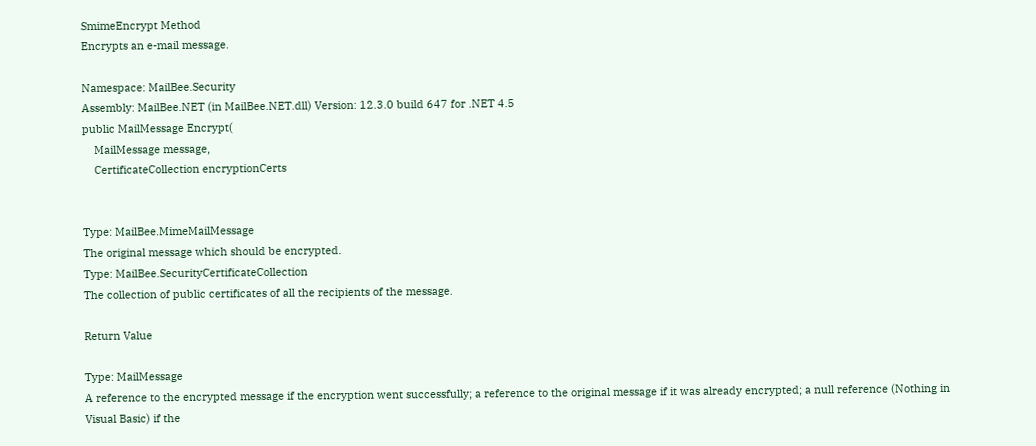SmimeEncrypt Method
Encrypts an e-mail message.

Namespace: MailBee.Security
Assembly: MailBee.NET (in MailBee.NET.dll) Version: 12.3.0 build 647 for .NET 4.5
public MailMessage Encrypt(
    MailMessage message,
    CertificateCollection encryptionCerts


Type: MailBee.MimeMailMessage
The original message which should be encrypted.
Type: MailBee.SecurityCertificateCollection
The collection of public certificates of all the recipients of the message.

Return Value

Type: MailMessage
A reference to the encrypted message if the encryption went successfully; a reference to the original message if it was already encrypted; a null reference (Nothing in Visual Basic) if the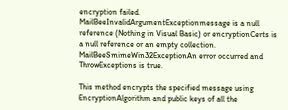encryption failed.
MailBeeInvalidArgumentExceptionmessage is a null reference (Nothing in Visual Basic) or encryptionCerts is a null reference or an empty collection.
MailBeeSmimeWin32ExceptionAn error occurred and ThrowExceptions is true.

This method encrypts the specified message using EncryptionAlgorithm and public keys of all the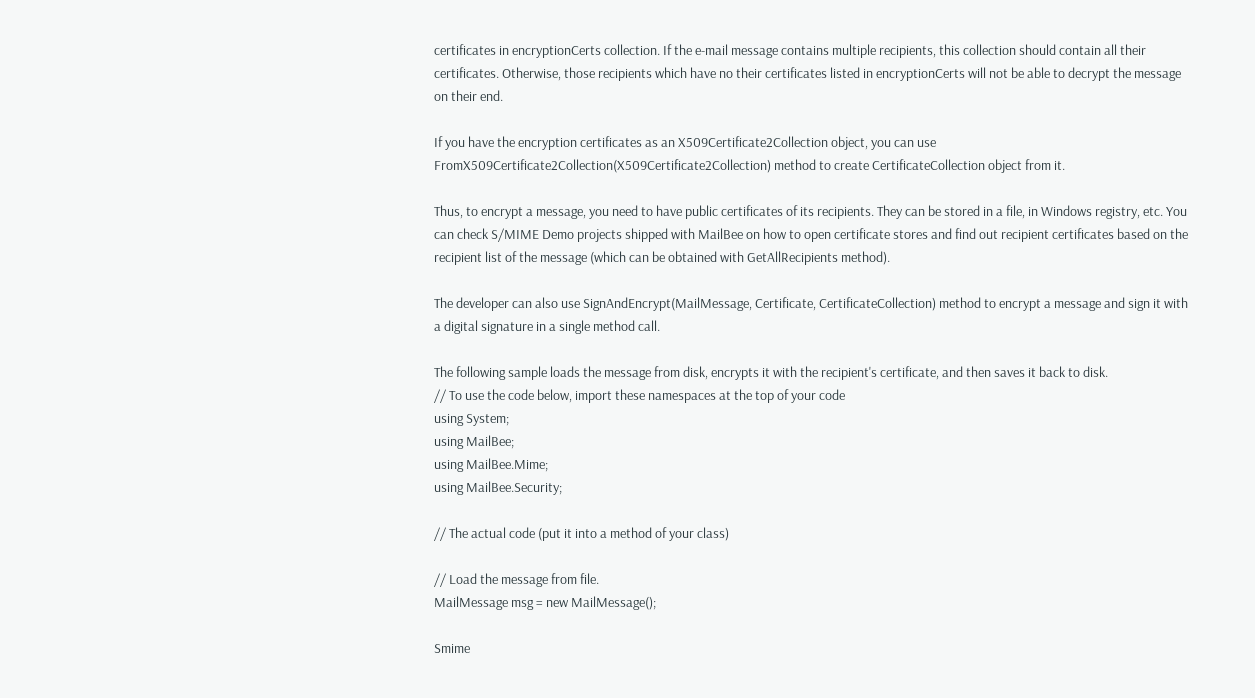certificates in encryptionCerts collection. If the e-mail message contains multiple recipients, this collection should contain all their certificates. Otherwise, those recipients which have no their certificates listed in encryptionCerts will not be able to decrypt the message on their end.

If you have the encryption certificates as an X509Certificate2Collection object, you can use FromX509Certificate2Collection(X509Certificate2Collection) method to create CertificateCollection object from it.

Thus, to encrypt a message, you need to have public certificates of its recipients. They can be stored in a file, in Windows registry, etc. You can check S/MIME Demo projects shipped with MailBee on how to open certificate stores and find out recipient certificates based on the recipient list of the message (which can be obtained with GetAllRecipients method).

The developer can also use SignAndEncrypt(MailMessage, Certificate, CertificateCollection) method to encrypt a message and sign it with a digital signature in a single method call.

The following sample loads the message from disk, encrypts it with the recipient's certificate, and then saves it back to disk.
// To use the code below, import these namespaces at the top of your code
using System;
using MailBee;
using MailBee.Mime;
using MailBee.Security;

// The actual code (put it into a method of your class)

// Load the message from file.
MailMessage msg = new MailMessage();

Smime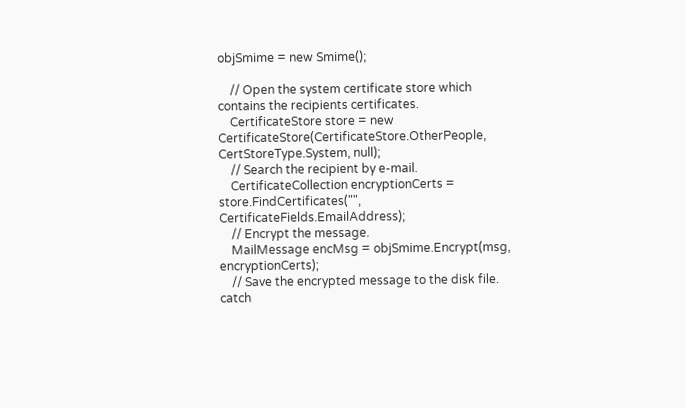objSmime = new Smime();

    // Open the system certificate store which contains the recipients certificates.
    CertificateStore store = new CertificateStore(CertificateStore.OtherPeople, CertStoreType.System, null);
    // Search the recipient by e-mail.
    CertificateCollection encryptionCerts = store.FindCertificates("", CertificateFields.EmailAddress);
    // Encrypt the message.
    MailMessage encMsg = objSmime.Encrypt(msg, encryptionCerts);
    // Save the encrypted message to the disk file.
catch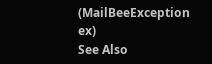(MailBeeException ex)
See Also